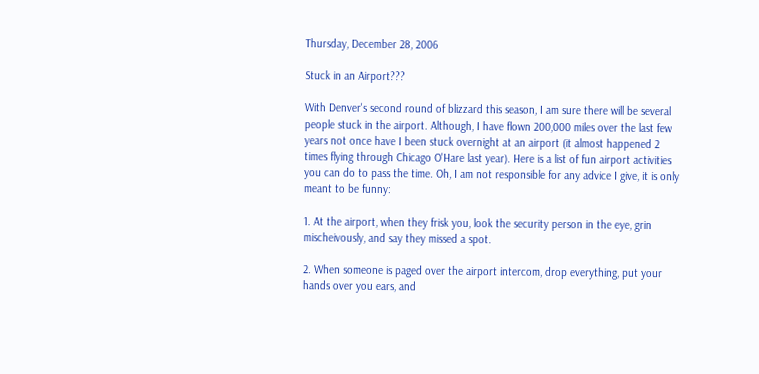Thursday, December 28, 2006

Stuck in an Airport???

With Denver's second round of blizzard this season, I am sure there will be several people stuck in the airport. Although, I have flown 200,000 miles over the last few years not once have I been stuck overnight at an airport (it almost happened 2 times flying through Chicago O'Hare last year). Here is a list of fun airport activities you can do to pass the time. Oh, I am not responsible for any advice I give, it is only meant to be funny:

1. At the airport, when they frisk you, look the security person in the eye, grin mischeivously, and say they missed a spot.

2. When someone is paged over the airport intercom, drop everything, put your hands over you ears, and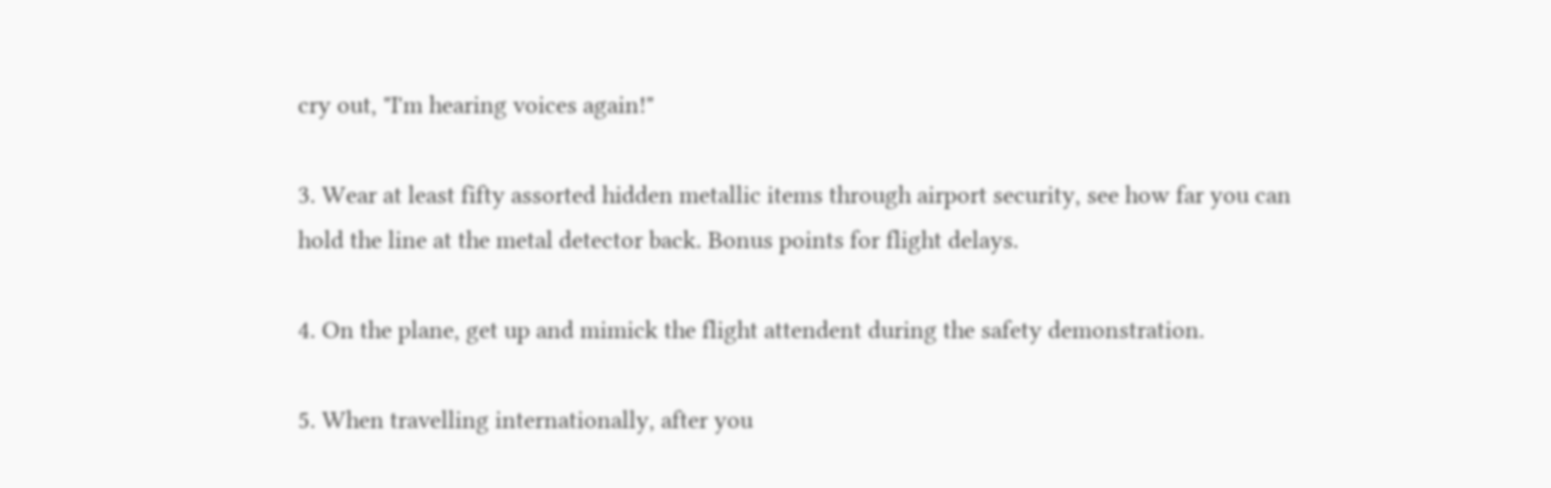cry out, "I'm hearing voices again!"

3. Wear at least fifty assorted hidden metallic items through airport security, see how far you can hold the line at the metal detector back. Bonus points for flight delays.

4. On the plane, get up and mimick the flight attendent during the safety demonstration.

5. When travelling internationally, after you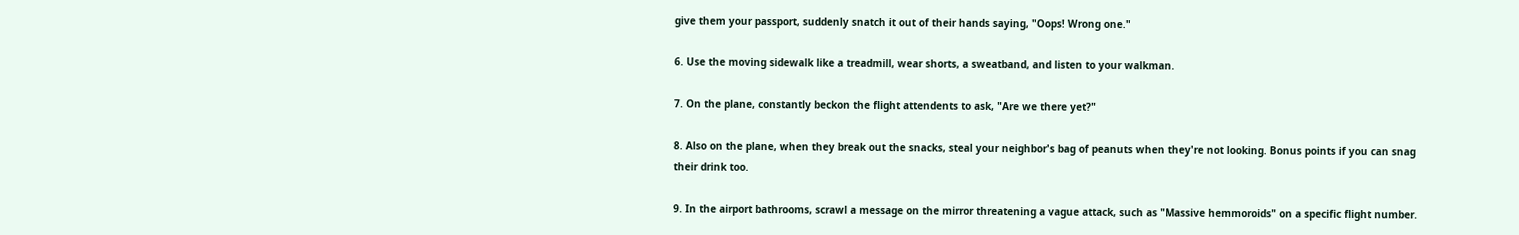give them your passport, suddenly snatch it out of their hands saying, "Oops! Wrong one."

6. Use the moving sidewalk like a treadmill, wear shorts, a sweatband, and listen to your walkman.

7. On the plane, constantly beckon the flight attendents to ask, "Are we there yet?"

8. Also on the plane, when they break out the snacks, steal your neighbor's bag of peanuts when they're not looking. Bonus points if you can snag their drink too.

9. In the airport bathrooms, scrawl a message on the mirror threatening a vague attack, such as "Massive hemmoroids" on a specific flight number.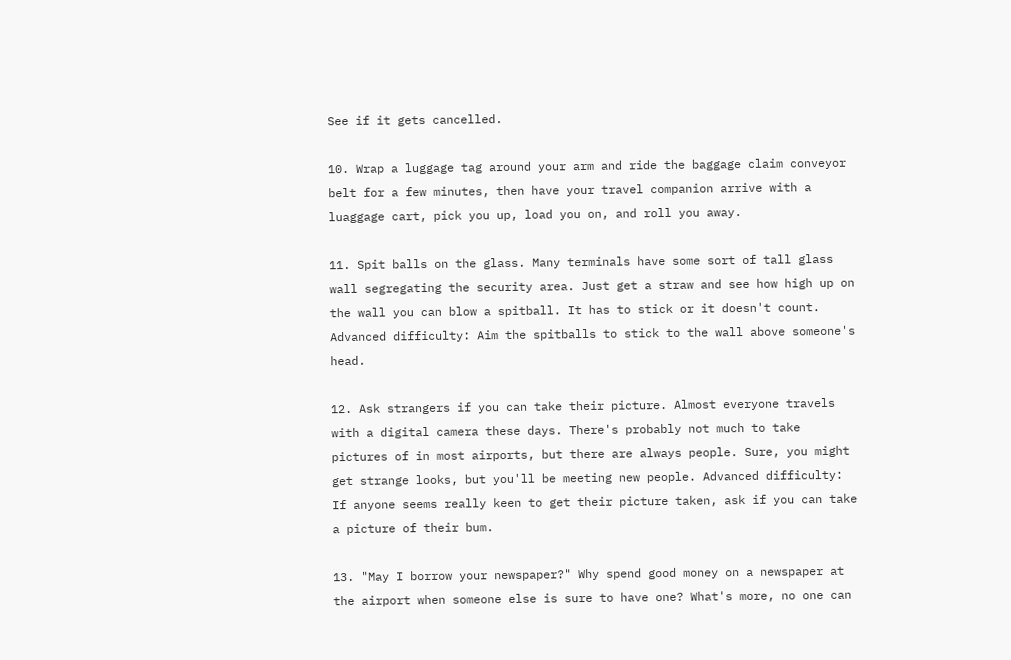See if it gets cancelled.

10. Wrap a luggage tag around your arm and ride the baggage claim conveyor belt for a few minutes, then have your travel companion arrive with a luaggage cart, pick you up, load you on, and roll you away.

11. Spit balls on the glass. Many terminals have some sort of tall glass wall segregating the security area. Just get a straw and see how high up on the wall you can blow a spitball. It has to stick or it doesn't count. Advanced difficulty: Aim the spitballs to stick to the wall above someone's head.

12. Ask strangers if you can take their picture. Almost everyone travels with a digital camera these days. There's probably not much to take pictures of in most airports, but there are always people. Sure, you might get strange looks, but you'll be meeting new people. Advanced difficulty: If anyone seems really keen to get their picture taken, ask if you can take a picture of their bum.

13. "May I borrow your newspaper?" Why spend good money on a newspaper at the airport when someone else is sure to have one? What's more, no one can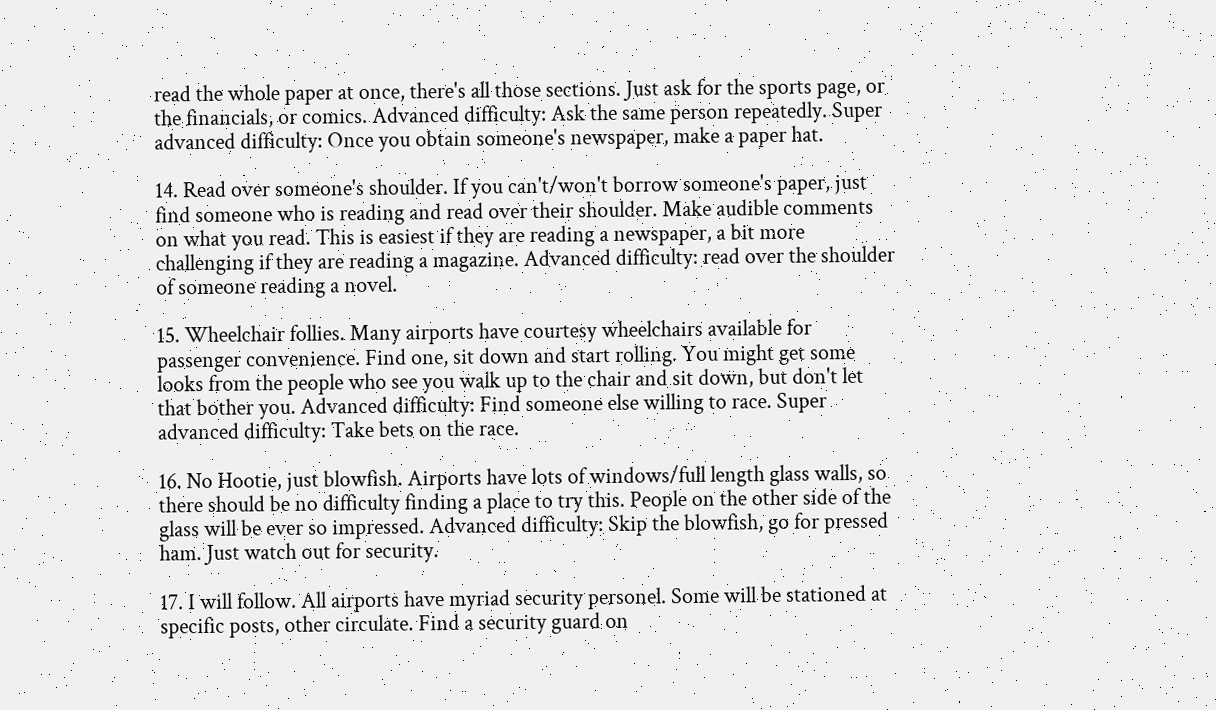read the whole paper at once, there's all those sections. Just ask for the sports page, or the financials, or comics. Advanced difficulty: Ask the same person repeatedly. Super advanced difficulty: Once you obtain someone's newspaper, make a paper hat.

14. Read over someone's shoulder. If you can't/won't borrow someone's paper, just find someone who is reading and read over their shoulder. Make audible comments on what you read. This is easiest if they are reading a newspaper, a bit more challenging if they are reading a magazine. Advanced difficulty: read over the shoulder of someone reading a novel.

15. Wheelchair follies. Many airports have courtesy wheelchairs available for passenger convenience. Find one, sit down and start rolling. You might get some looks from the people who see you walk up to the chair and sit down, but don't let that bother you. Advanced difficulty: Find someone else willing to race. Super advanced difficulty: Take bets on the race.

16. No Hootie, just blowfish. Airports have lots of windows/full length glass walls, so there should be no difficulty finding a place to try this. People on the other side of the glass will be ever so impressed. Advanced difficulty: Skip the blowfish, go for pressed ham. Just watch out for security.

17. I will follow. All airports have myriad security personel. Some will be stationed at specific posts, other circulate. Find a security guard on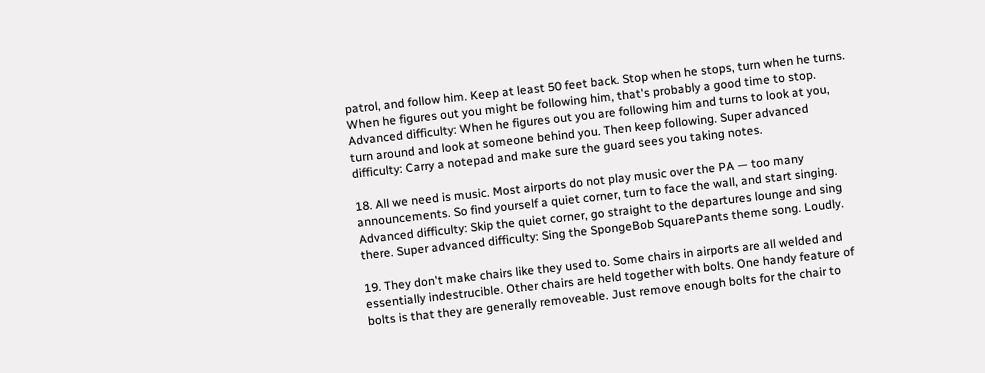patrol, and follow him. Keep at least 50 feet back. Stop when he stops, turn when he turns. When he figures out you might be following him, that's probably a good time to stop. Advanced difficulty: When he figures out you are following him and turns to look at you, turn around and look at someone behind you. Then keep following. Super advanced difficulty: Carry a notepad and make sure the guard sees you taking notes.

18. All we need is music. Most airports do not play music over the PA — too many announcements. So find yourself a quiet corner, turn to face the wall, and start singing. Advanced difficulty: Skip the quiet corner, go straight to the departures lounge and sing there. Super advanced difficulty: Sing the SpongeBob SquarePants theme song. Loudly.

19. They don't make chairs like they used to. Some chairs in airports are all welded and essentially indestrucible. Other chairs are held together with bolts. One handy feature of bolts is that they are generally removeable. Just remove enough bolts for the chair to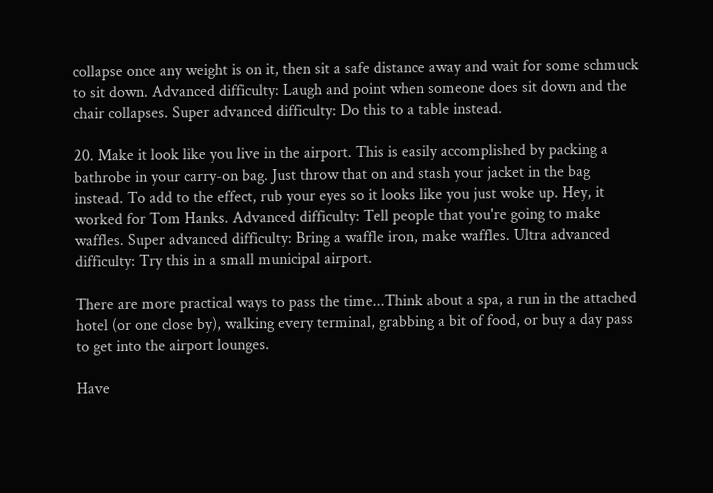collapse once any weight is on it, then sit a safe distance away and wait for some schmuck to sit down. Advanced difficulty: Laugh and point when someone does sit down and the chair collapses. Super advanced difficulty: Do this to a table instead.

20. Make it look like you live in the airport. This is easily accomplished by packing a bathrobe in your carry-on bag. Just throw that on and stash your jacket in the bag instead. To add to the effect, rub your eyes so it looks like you just woke up. Hey, it worked for Tom Hanks. Advanced difficulty: Tell people that you're going to make waffles. Super advanced difficulty: Bring a waffle iron, make waffles. Ultra advanced difficulty: Try this in a small municipal airport.

There are more practical ways to pass the time...Think about a spa, a run in the attached hotel (or one close by), walking every terminal, grabbing a bit of food, or buy a day pass to get into the airport lounges.

Have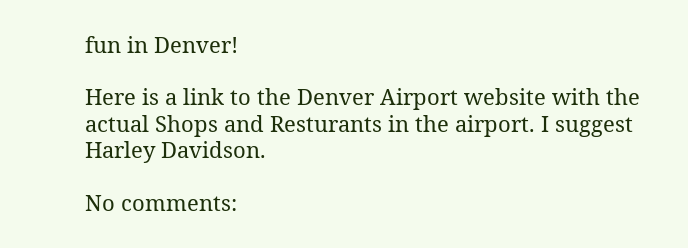fun in Denver!

Here is a link to the Denver Airport website with the actual Shops and Resturants in the airport. I suggest Harley Davidson.

No comments: